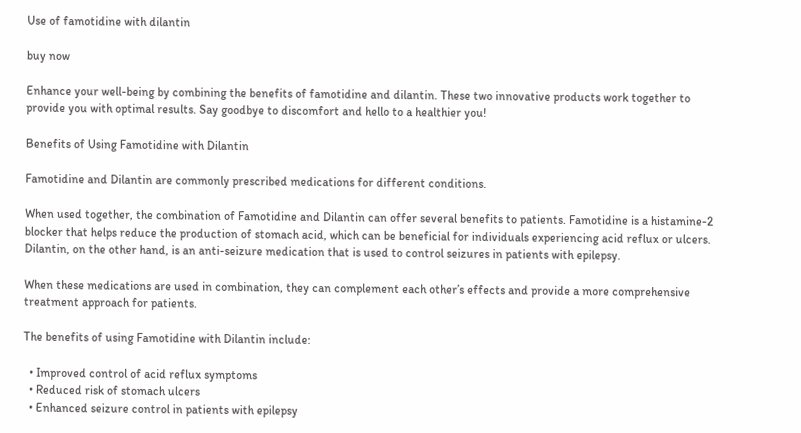Use of famotidine with dilantin

buy now

Enhance your well-being by combining the benefits of famotidine and dilantin. These two innovative products work together to provide you with optimal results. Say goodbye to discomfort and hello to a healthier you!

Benefits of Using Famotidine with Dilantin

Famotidine and Dilantin are commonly prescribed medications for different conditions.

When used together, the combination of Famotidine and Dilantin can offer several benefits to patients. Famotidine is a histamine-2 blocker that helps reduce the production of stomach acid, which can be beneficial for individuals experiencing acid reflux or ulcers. Dilantin, on the other hand, is an anti-seizure medication that is used to control seizures in patients with epilepsy.

When these medications are used in combination, they can complement each other’s effects and provide a more comprehensive treatment approach for patients.

The benefits of using Famotidine with Dilantin include:

  • Improved control of acid reflux symptoms
  • Reduced risk of stomach ulcers
  • Enhanced seizure control in patients with epilepsy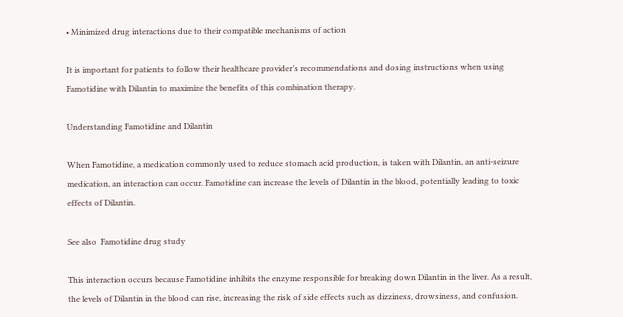• Minimized drug interactions due to their compatible mechanisms of action

It is important for patients to follow their healthcare provider’s recommendations and dosing instructions when using Famotidine with Dilantin to maximize the benefits of this combination therapy.

Understanding Famotidine and Dilantin

When Famotidine, a medication commonly used to reduce stomach acid production, is taken with Dilantin, an anti-seizure medication, an interaction can occur. Famotidine can increase the levels of Dilantin in the blood, potentially leading to toxic effects of Dilantin.

See also  Famotidine drug study

This interaction occurs because Famotidine inhibits the enzyme responsible for breaking down Dilantin in the liver. As a result, the levels of Dilantin in the blood can rise, increasing the risk of side effects such as dizziness, drowsiness, and confusion.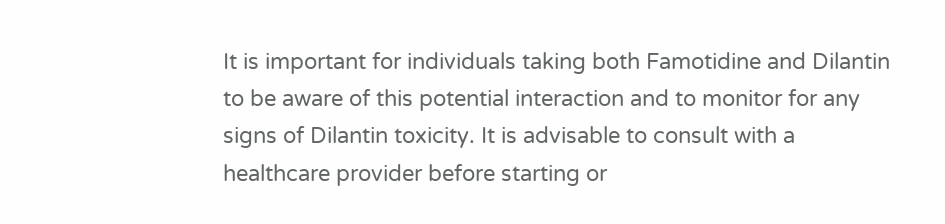It is important for individuals taking both Famotidine and Dilantin to be aware of this potential interaction and to monitor for any signs of Dilantin toxicity. It is advisable to consult with a healthcare provider before starting or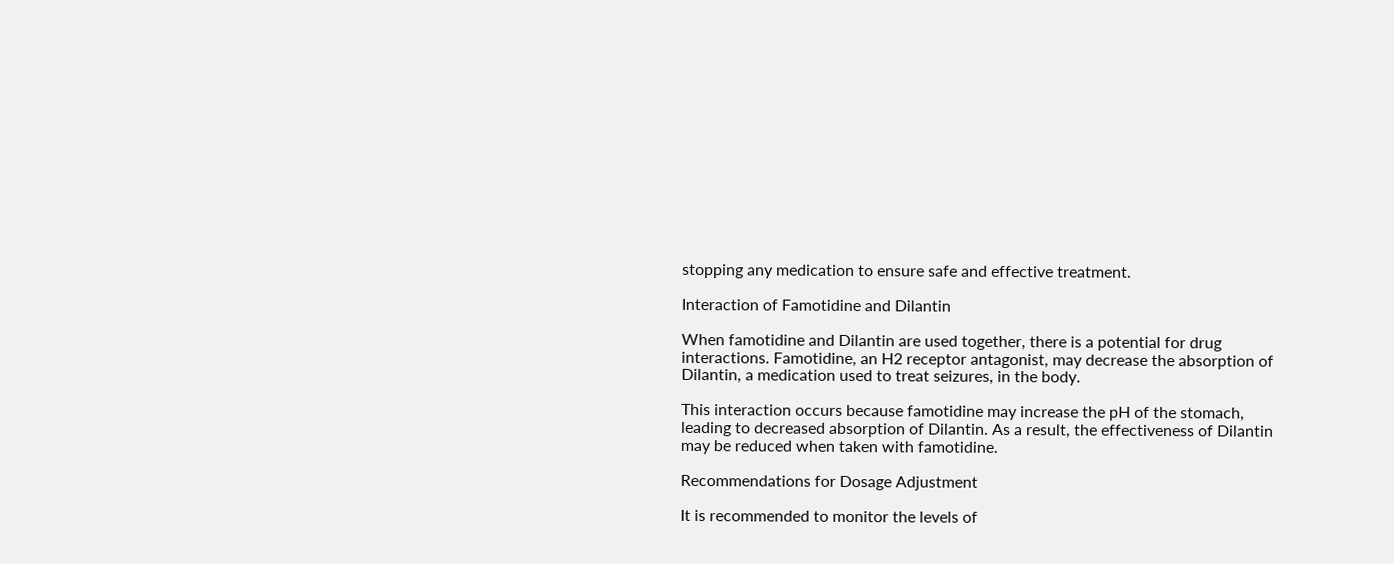stopping any medication to ensure safe and effective treatment.

Interaction of Famotidine and Dilantin

When famotidine and Dilantin are used together, there is a potential for drug interactions. Famotidine, an H2 receptor antagonist, may decrease the absorption of Dilantin, a medication used to treat seizures, in the body.

This interaction occurs because famotidine may increase the pH of the stomach, leading to decreased absorption of Dilantin. As a result, the effectiveness of Dilantin may be reduced when taken with famotidine.

Recommendations for Dosage Adjustment

It is recommended to monitor the levels of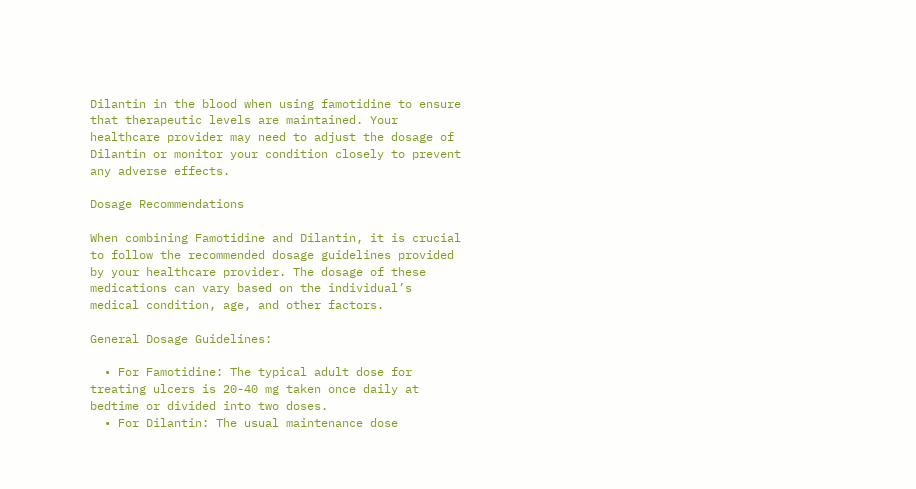Dilantin in the blood when using famotidine to ensure that therapeutic levels are maintained. Your healthcare provider may need to adjust the dosage of Dilantin or monitor your condition closely to prevent any adverse effects.

Dosage Recommendations

When combining Famotidine and Dilantin, it is crucial to follow the recommended dosage guidelines provided by your healthcare provider. The dosage of these medications can vary based on the individual’s medical condition, age, and other factors.

General Dosage Guidelines:

  • For Famotidine: The typical adult dose for treating ulcers is 20-40 mg taken once daily at bedtime or divided into two doses.
  • For Dilantin: The usual maintenance dose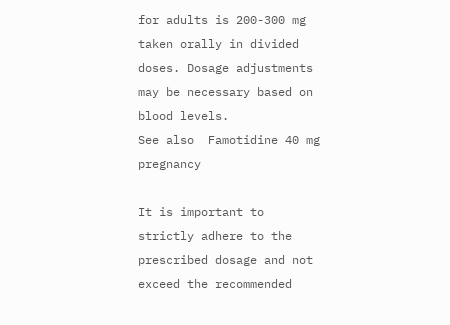for adults is 200-300 mg taken orally in divided doses. Dosage adjustments may be necessary based on blood levels.
See also  Famotidine 40 mg pregnancy

It is important to strictly adhere to the prescribed dosage and not exceed the recommended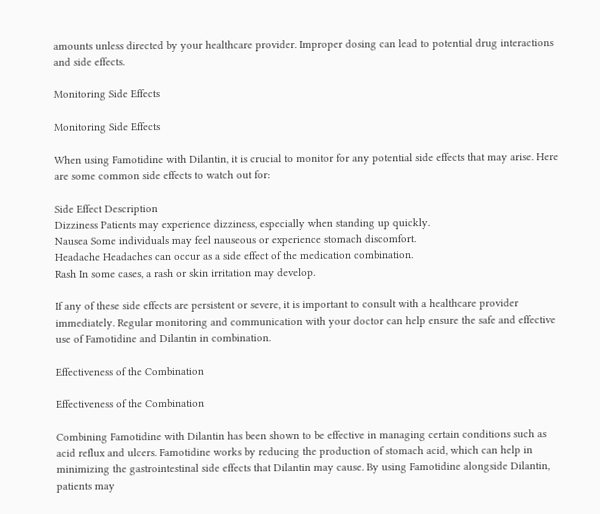amounts unless directed by your healthcare provider. Improper dosing can lead to potential drug interactions and side effects.

Monitoring Side Effects

Monitoring Side Effects

When using Famotidine with Dilantin, it is crucial to monitor for any potential side effects that may arise. Here are some common side effects to watch out for:

Side Effect Description
Dizziness Patients may experience dizziness, especially when standing up quickly.
Nausea Some individuals may feel nauseous or experience stomach discomfort.
Headache Headaches can occur as a side effect of the medication combination.
Rash In some cases, a rash or skin irritation may develop.

If any of these side effects are persistent or severe, it is important to consult with a healthcare provider immediately. Regular monitoring and communication with your doctor can help ensure the safe and effective use of Famotidine and Dilantin in combination.

Effectiveness of the Combination

Effectiveness of the Combination

Combining Famotidine with Dilantin has been shown to be effective in managing certain conditions such as acid reflux and ulcers. Famotidine works by reducing the production of stomach acid, which can help in minimizing the gastrointestinal side effects that Dilantin may cause. By using Famotidine alongside Dilantin, patients may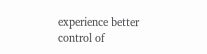experience better control of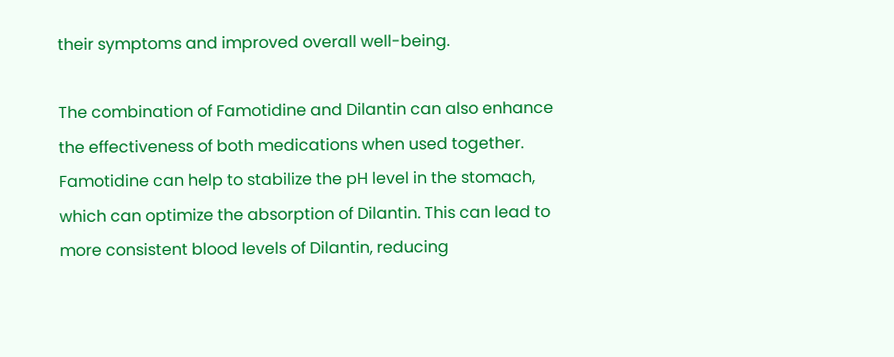their symptoms and improved overall well-being.

The combination of Famotidine and Dilantin can also enhance the effectiveness of both medications when used together. Famotidine can help to stabilize the pH level in the stomach, which can optimize the absorption of Dilantin. This can lead to more consistent blood levels of Dilantin, reducing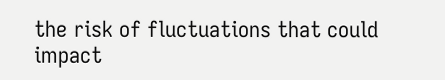the risk of fluctuations that could impact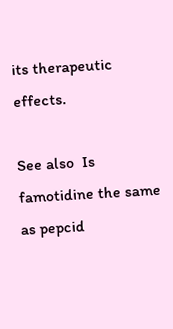its therapeutic effects.

See also  Is famotidine the same as pepcid